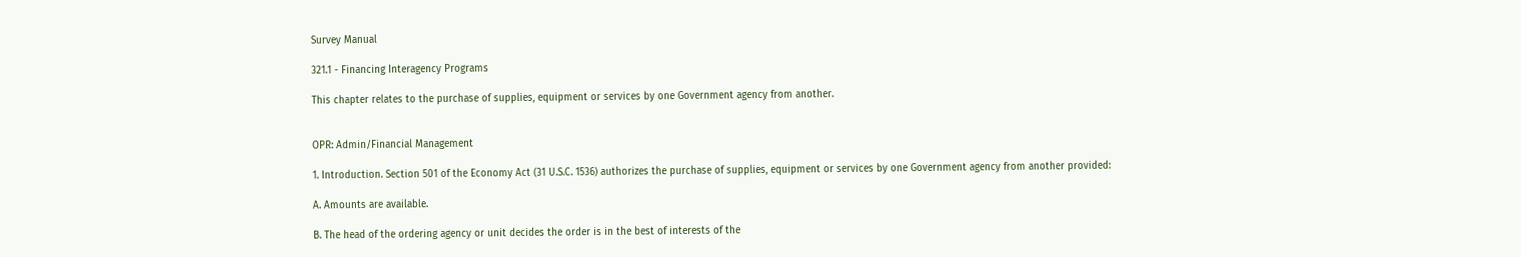Survey Manual

321.1 - Financing Interagency Programs

This chapter relates to the purchase of supplies, equipment or services by one Government agency from another.


OPR: Admin/Financial Management

1. Introduction. Section 501 of the Economy Act (31 U.S.C. 1536) authorizes the purchase of supplies, equipment or services by one Government agency from another provided:

A. Amounts are available.

B. The head of the ordering agency or unit decides the order is in the best of interests of the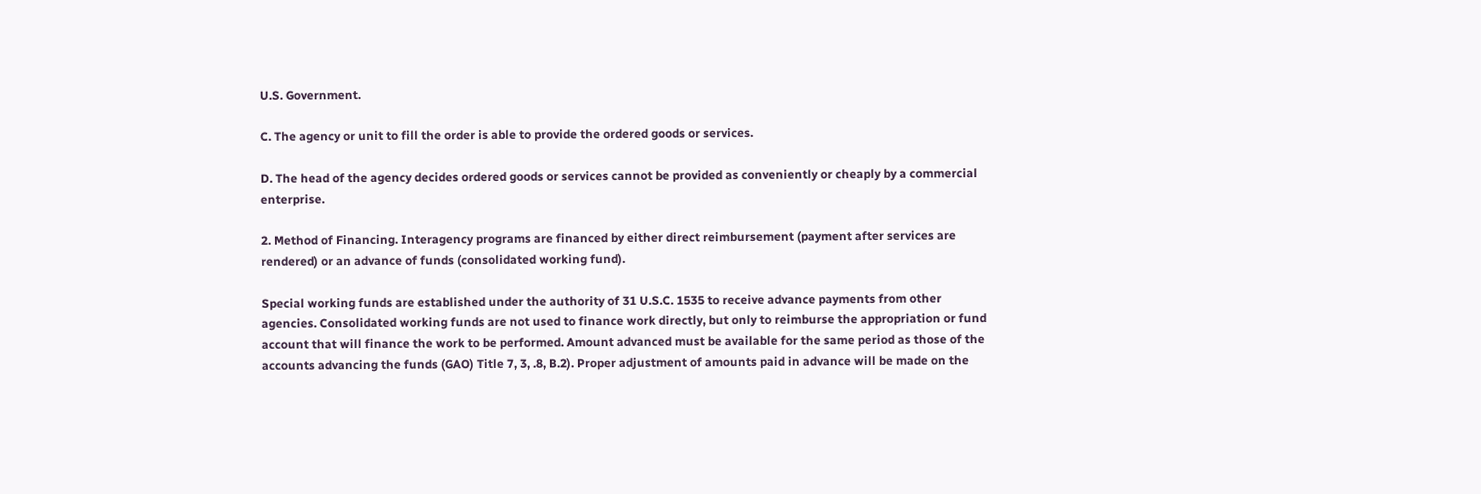U.S. Government.

C. The agency or unit to fill the order is able to provide the ordered goods or services.

D. The head of the agency decides ordered goods or services cannot be provided as conveniently or cheaply by a commercial enterprise.

2. Method of Financing. Interagency programs are financed by either direct reimbursement (payment after services are rendered) or an advance of funds (consolidated working fund).

Special working funds are established under the authority of 31 U.S.C. 1535 to receive advance payments from other agencies. Consolidated working funds are not used to finance work directly, but only to reimburse the appropriation or fund account that will finance the work to be performed. Amount advanced must be available for the same period as those of the accounts advancing the funds (GAO) Title 7, 3, .8, B.2). Proper adjustment of amounts paid in advance will be made on the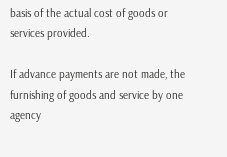basis of the actual cost of goods or services provided.

If advance payments are not made, the furnishing of goods and service by one agency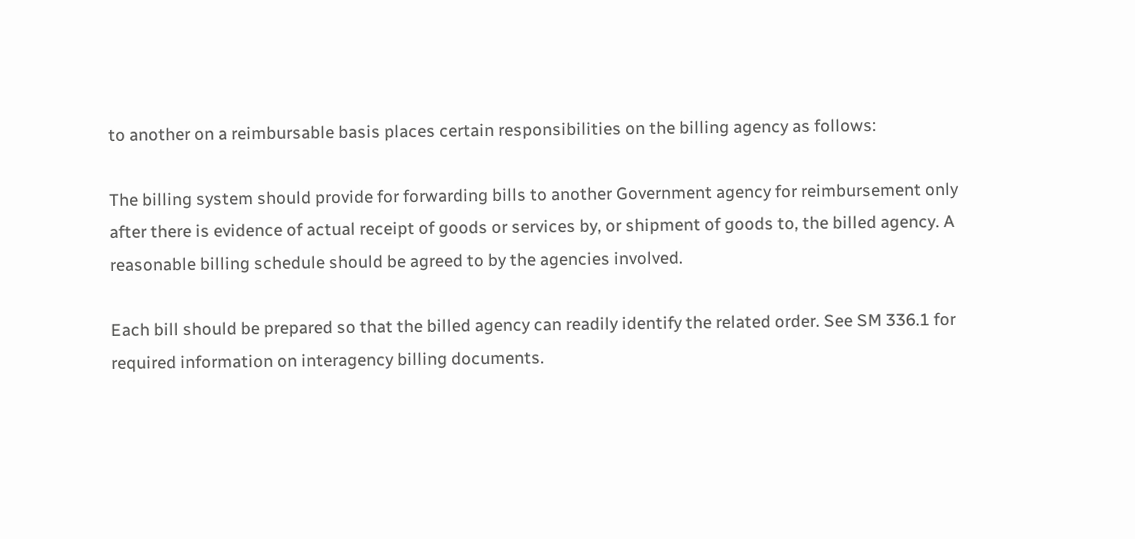to another on a reimbursable basis places certain responsibilities on the billing agency as follows:

The billing system should provide for forwarding bills to another Government agency for reimbursement only after there is evidence of actual receipt of goods or services by, or shipment of goods to, the billed agency. A reasonable billing schedule should be agreed to by the agencies involved.

Each bill should be prepared so that the billed agency can readily identify the related order. See SM 336.1 for required information on interagency billing documents.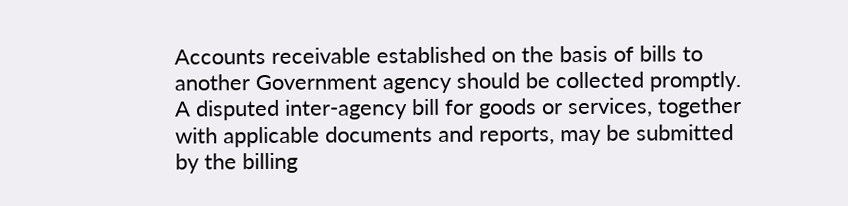Accounts receivable established on the basis of bills to another Government agency should be collected promptly. A disputed inter-agency bill for goods or services, together with applicable documents and reports, may be submitted by the billing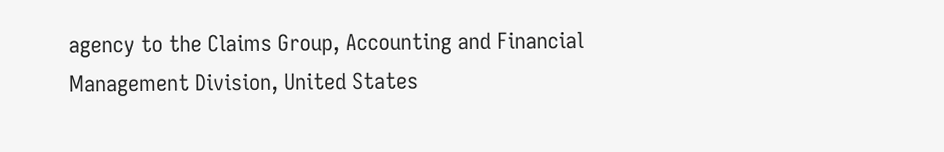agency to the Claims Group, Accounting and Financial Management Division, United States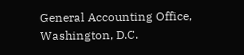General Accounting Office, Washington, D.C.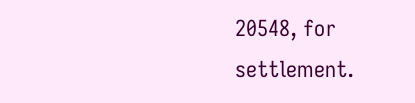20548, for settlement.